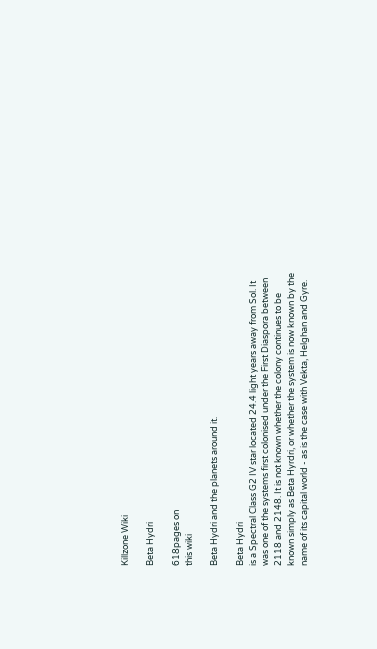Killzone Wiki

Beta Hydri

618pages on
this wiki

Beta Hydri and the planets around it.

Beta Hydri
is a Spectral Class G2 IV star located 24.4 light years away from Sol. It was one of the systems first colonised under the First Diaspora between 2118 and 2148. It is not known whether the colony continues to be known simply as Beta Hyrdri, or whether the system is now known by the name of its capital world - as is the case with Vekta, Helghan and Gyre.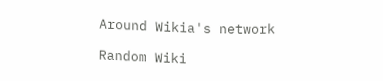Around Wikia's network

Random Wiki